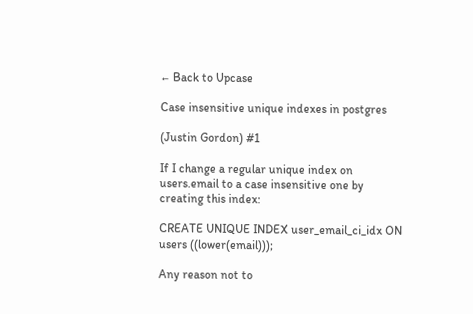← Back to Upcase

Case insensitive unique indexes in postgres

(Justin Gordon) #1

If I change a regular unique index on users.email to a case insensitive one by creating this index:

CREATE UNIQUE INDEX user_email_ci_idx ON users ((lower(email)));

Any reason not to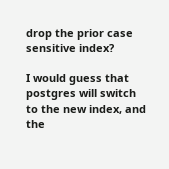drop the prior case sensitive index?

I would guess that postgres will switch to the new index, and the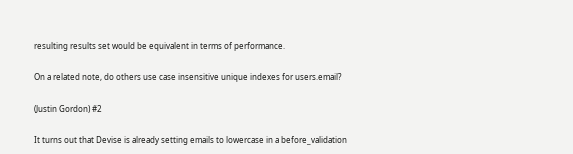resulting results set would be equivalent in terms of performance.

On a related note, do others use case insensitive unique indexes for users.email?

(Justin Gordon) #2

It turns out that Devise is already setting emails to lowercase in a before_validation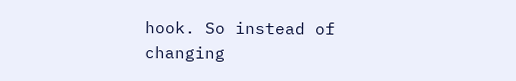hook. So instead of changing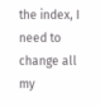the index, I need to change all my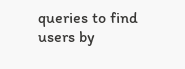queries to find users by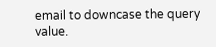email to downcase the query value.